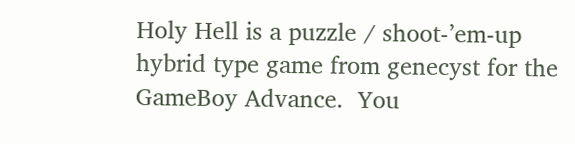Holy Hell is a puzzle / shoot-’em-up hybrid type game from genecyst for the GameBoy Advance.  You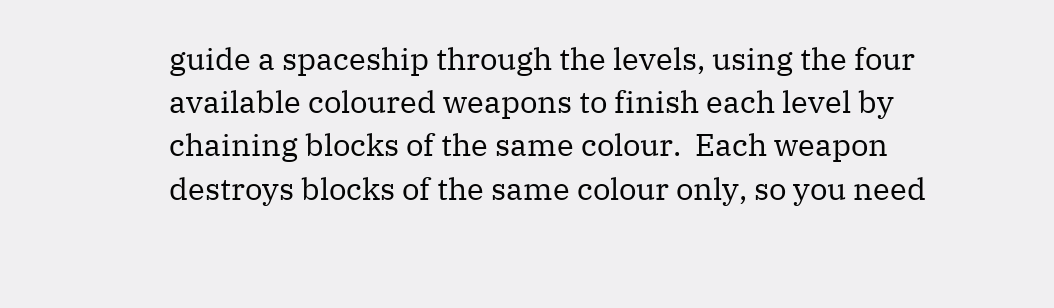guide a spaceship through the levels, using the four available coloured weapons to finish each level by chaining blocks of the same colour.  Each weapon destroys blocks of the same colour only, so you need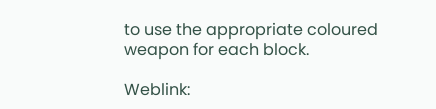to use the appropriate coloured weapon for each block.

Weblink: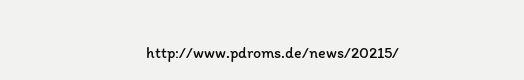http://www.pdroms.de/news/20215/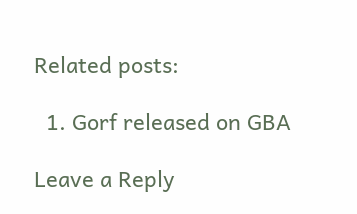Related posts:

  1. Gorf released on GBA

Leave a Reply